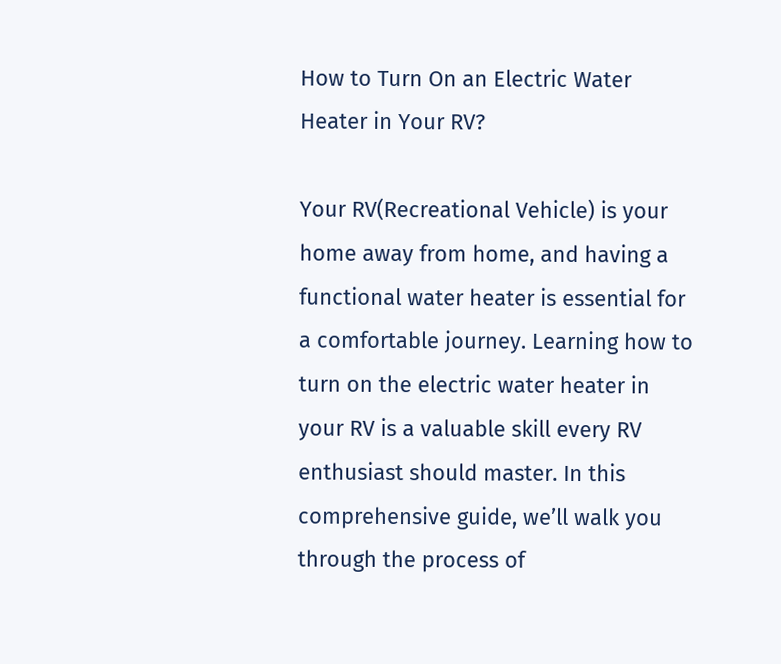How to Turn On an Electric Water Heater in Your RV?

Your RV(Recreational Vehicle) is your home away from home, and having a functional water heater is essential for a comfortable journey. Learning how to turn on the electric water heater in your RV is a valuable skill every RV enthusiast should master. In this comprehensive guide, we’ll walk you through the process of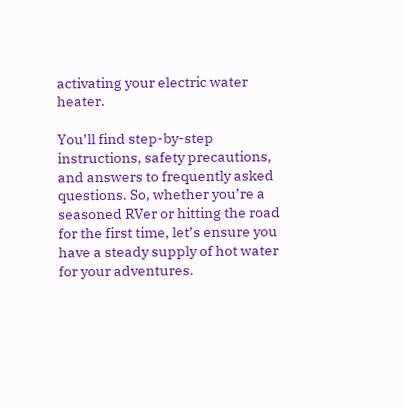activating your electric water heater.

You’ll find step-by-step instructions, safety precautions, and answers to frequently asked questions. So, whether you’re a seasoned RVer or hitting the road for the first time, let’s ensure you have a steady supply of hot water for your adventures.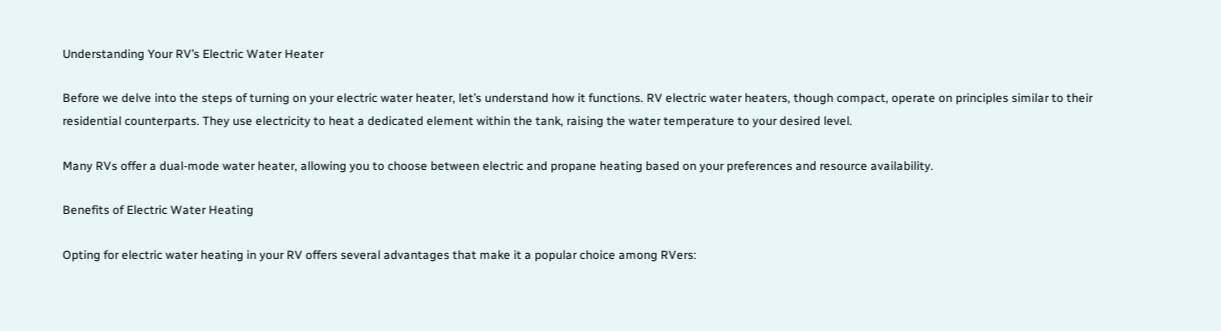Understanding Your RV’s Electric Water Heater

Before we delve into the steps of turning on your electric water heater, let’s understand how it functions. RV electric water heaters, though compact, operate on principles similar to their residential counterparts. They use electricity to heat a dedicated element within the tank, raising the water temperature to your desired level.

Many RVs offer a dual-mode water heater, allowing you to choose between electric and propane heating based on your preferences and resource availability.

Benefits of Electric Water Heating

Opting for electric water heating in your RV offers several advantages that make it a popular choice among RVers: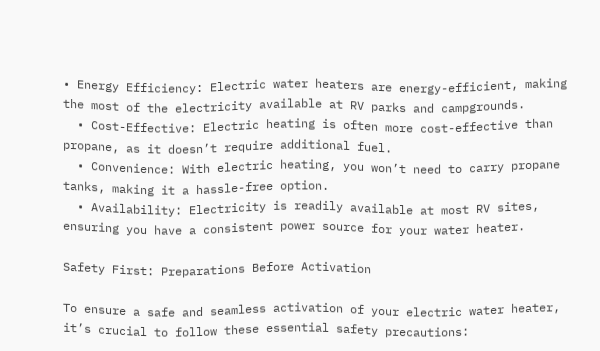• Energy Efficiency: Electric water heaters are energy-efficient, making the most of the electricity available at RV parks and campgrounds.
  • Cost-Effective: Electric heating is often more cost-effective than propane, as it doesn’t require additional fuel.
  • Convenience: With electric heating, you won’t need to carry propane tanks, making it a hassle-free option.
  • Availability: Electricity is readily available at most RV sites, ensuring you have a consistent power source for your water heater.

Safety First: Preparations Before Activation

To ensure a safe and seamless activation of your electric water heater, it’s crucial to follow these essential safety precautions: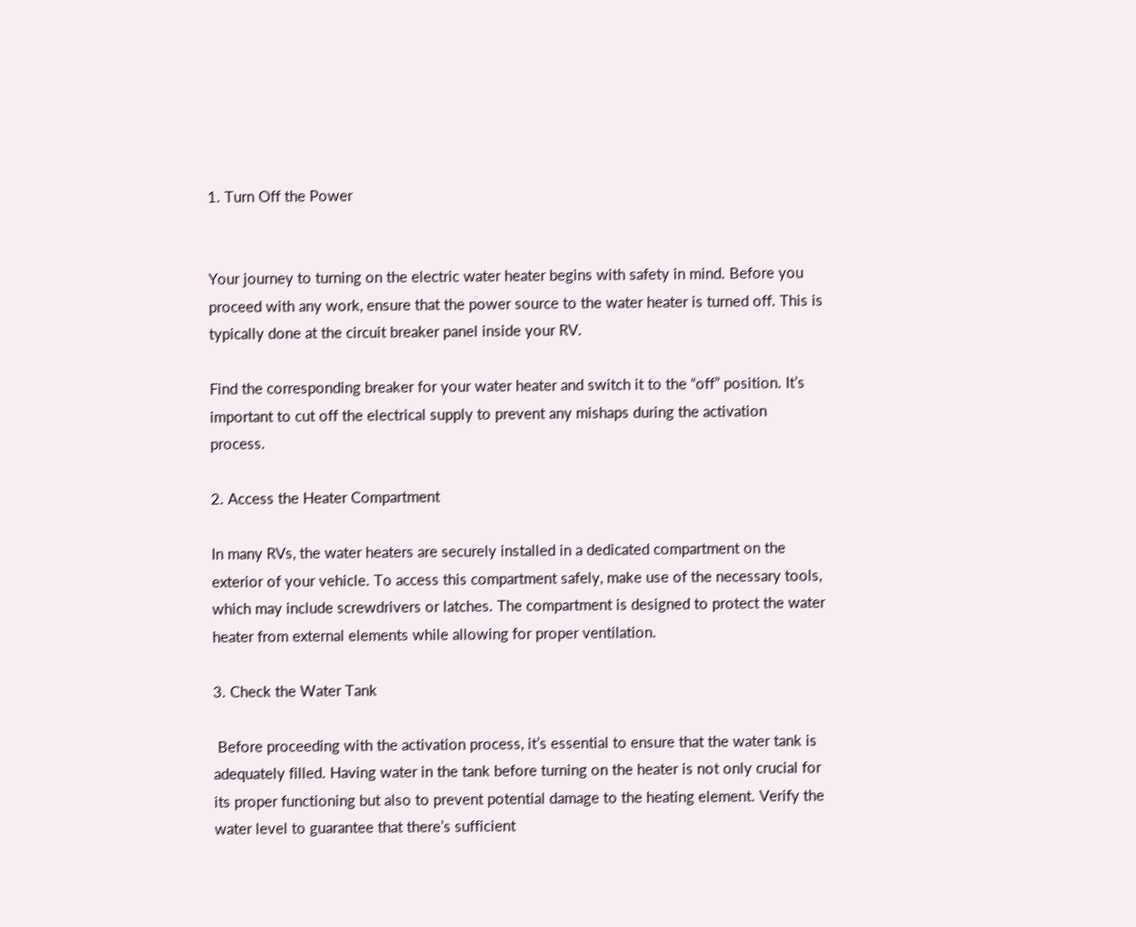1. Turn Off the Power


Your journey to turning on the electric water heater begins with safety in mind. Before you proceed with any work, ensure that the power source to the water heater is turned off. This is typically done at the circuit breaker panel inside your RV.

Find the corresponding breaker for your water heater and switch it to the “off” position. It’s important to cut off the electrical supply to prevent any mishaps during the activation process.

2. Access the Heater Compartment

In many RVs, the water heaters are securely installed in a dedicated compartment on the exterior of your vehicle. To access this compartment safely, make use of the necessary tools, which may include screwdrivers or latches. The compartment is designed to protect the water heater from external elements while allowing for proper ventilation.

3. Check the Water Tank

 Before proceeding with the activation process, it’s essential to ensure that the water tank is adequately filled. Having water in the tank before turning on the heater is not only crucial for its proper functioning but also to prevent potential damage to the heating element. Verify the water level to guarantee that there’s sufficient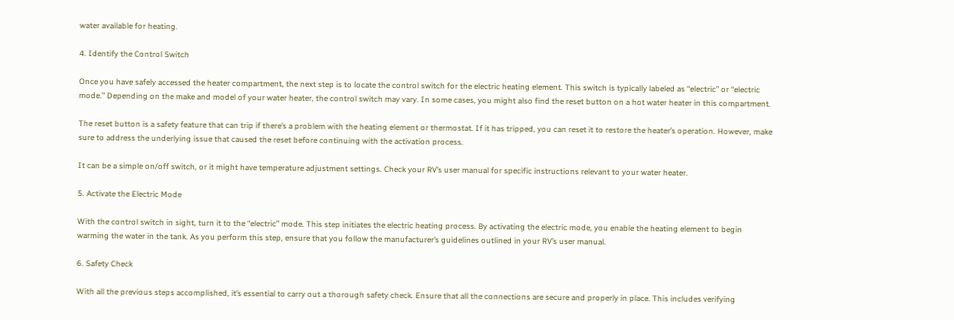water available for heating.

4. Identify the Control Switch

Once you have safely accessed the heater compartment, the next step is to locate the control switch for the electric heating element. This switch is typically labeled as “electric” or “electric mode.” Depending on the make and model of your water heater, the control switch may vary. In some cases, you might also find the reset button on a hot water heater in this compartment.

The reset button is a safety feature that can trip if there’s a problem with the heating element or thermostat. If it has tripped, you can reset it to restore the heater’s operation. However, make sure to address the underlying issue that caused the reset before continuing with the activation process.

It can be a simple on/off switch, or it might have temperature adjustment settings. Check your RV’s user manual for specific instructions relevant to your water heater.

5. Activate the Electric Mode

With the control switch in sight, turn it to the “electric” mode. This step initiates the electric heating process. By activating the electric mode, you enable the heating element to begin warming the water in the tank. As you perform this step, ensure that you follow the manufacturer’s guidelines outlined in your RV’s user manual.

6. Safety Check

With all the previous steps accomplished, it’s essential to carry out a thorough safety check. Ensure that all the connections are secure and properly in place. This includes verifying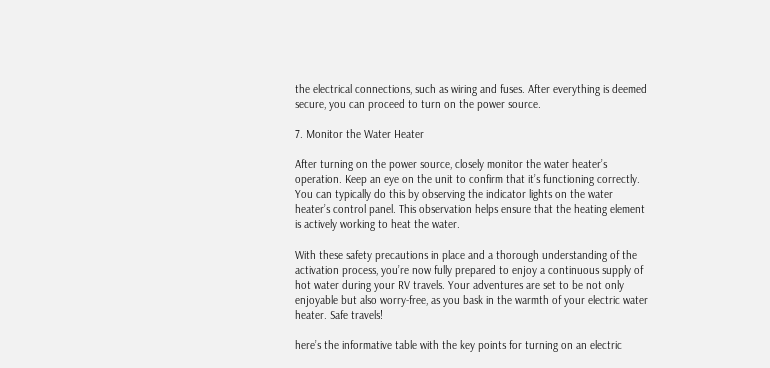the electrical connections, such as wiring and fuses. After everything is deemed secure, you can proceed to turn on the power source.

7. Monitor the Water Heater

After turning on the power source, closely monitor the water heater’s operation. Keep an eye on the unit to confirm that it’s functioning correctly. You can typically do this by observing the indicator lights on the water heater’s control panel. This observation helps ensure that the heating element is actively working to heat the water.

With these safety precautions in place and a thorough understanding of the activation process, you’re now fully prepared to enjoy a continuous supply of hot water during your RV travels. Your adventures are set to be not only enjoyable but also worry-free, as you bask in the warmth of your electric water heater. Safe travels!

here’s the informative table with the key points for turning on an electric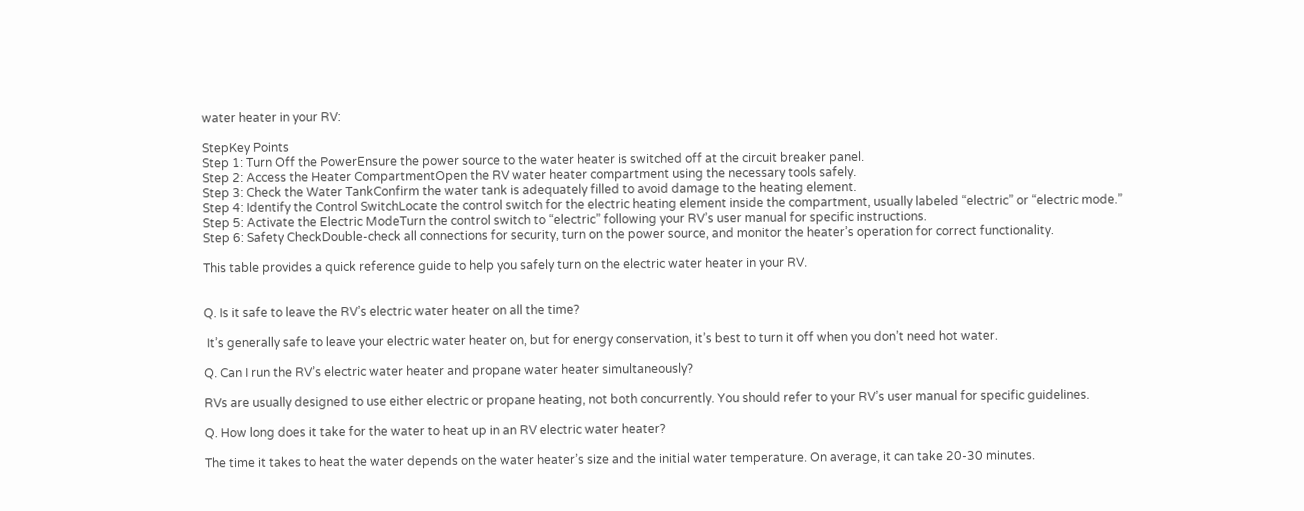water heater in your RV:

StepKey Points
Step 1: Turn Off the PowerEnsure the power source to the water heater is switched off at the circuit breaker panel.
Step 2: Access the Heater CompartmentOpen the RV water heater compartment using the necessary tools safely.
Step 3: Check the Water TankConfirm the water tank is adequately filled to avoid damage to the heating element.
Step 4: Identify the Control SwitchLocate the control switch for the electric heating element inside the compartment, usually labeled “electric” or “electric mode.”
Step 5: Activate the Electric ModeTurn the control switch to “electric” following your RV’s user manual for specific instructions.
Step 6: Safety CheckDouble-check all connections for security, turn on the power source, and monitor the heater’s operation for correct functionality.

This table provides a quick reference guide to help you safely turn on the electric water heater in your RV.


Q. Is it safe to leave the RV’s electric water heater on all the time?

 It’s generally safe to leave your electric water heater on, but for energy conservation, it’s best to turn it off when you don’t need hot water.

Q. Can I run the RV’s electric water heater and propane water heater simultaneously?

RVs are usually designed to use either electric or propane heating, not both concurrently. You should refer to your RV’s user manual for specific guidelines.

Q. How long does it take for the water to heat up in an RV electric water heater?

The time it takes to heat the water depends on the water heater’s size and the initial water temperature. On average, it can take 20-30 minutes.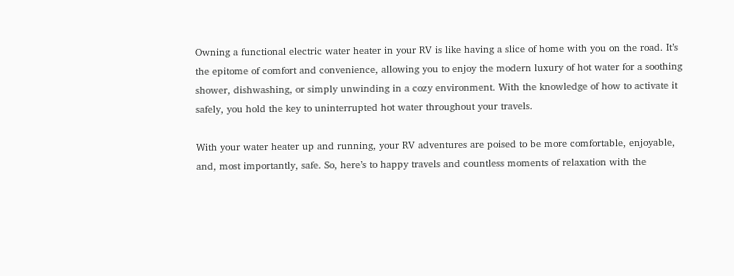Owning a functional electric water heater in your RV is like having a slice of home with you on the road. It’s the epitome of comfort and convenience, allowing you to enjoy the modern luxury of hot water for a soothing shower, dishwashing, or simply unwinding in a cozy environment. With the knowledge of how to activate it safely, you hold the key to uninterrupted hot water throughout your travels.

With your water heater up and running, your RV adventures are poised to be more comfortable, enjoyable, and, most importantly, safe. So, here’s to happy travels and countless moments of relaxation with the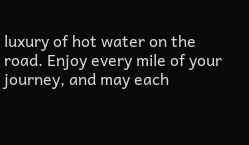luxury of hot water on the road. Enjoy every mile of your journey, and may each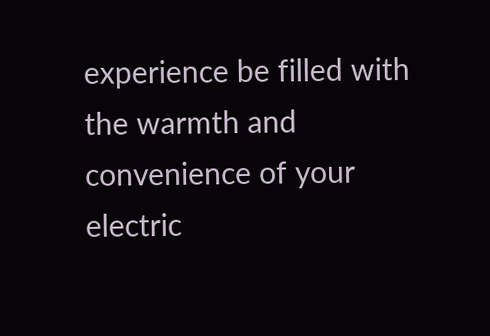experience be filled with the warmth and convenience of your electric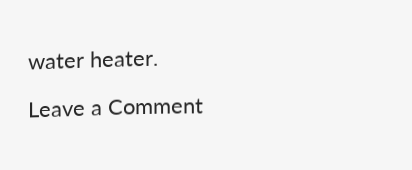water heater.

Leave a Comment